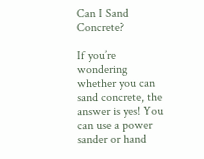Can I Sand Concrete?

If you’re wondering whether you can sand concrete, the answer is yes! You can use a power sander or hand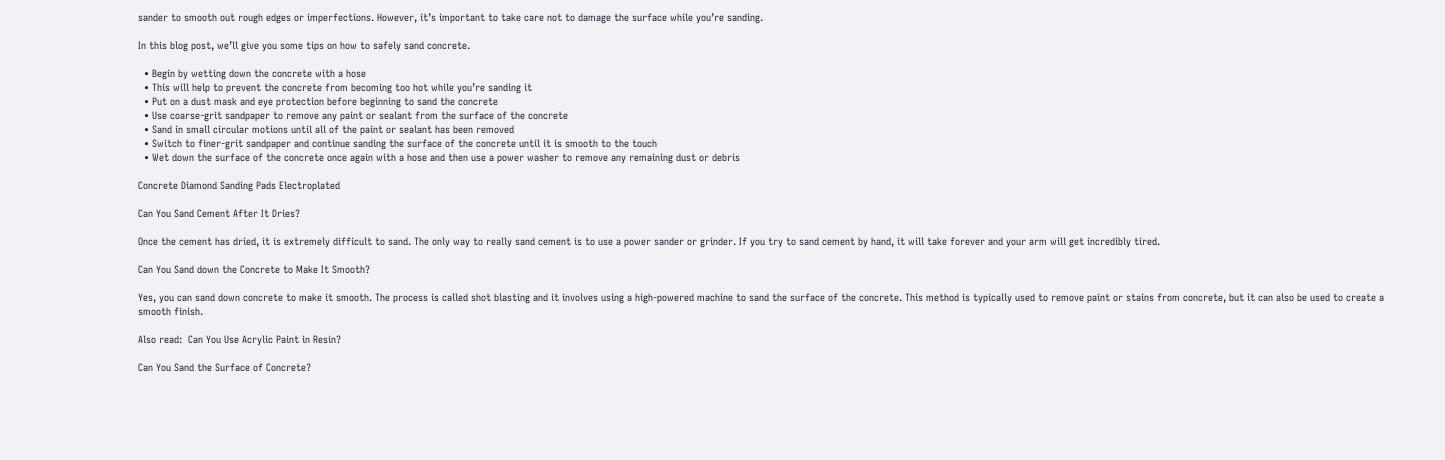sander to smooth out rough edges or imperfections. However, it’s important to take care not to damage the surface while you’re sanding.

In this blog post, we’ll give you some tips on how to safely sand concrete.

  • Begin by wetting down the concrete with a hose
  • This will help to prevent the concrete from becoming too hot while you’re sanding it
  • Put on a dust mask and eye protection before beginning to sand the concrete
  • Use coarse-grit sandpaper to remove any paint or sealant from the surface of the concrete
  • Sand in small circular motions until all of the paint or sealant has been removed
  • Switch to finer-grit sandpaper and continue sanding the surface of the concrete until it is smooth to the touch
  • Wet down the surface of the concrete once again with a hose and then use a power washer to remove any remaining dust or debris

Concrete Diamond Sanding Pads Electroplated

Can You Sand Cement After It Dries?

Once the cement has dried, it is extremely difficult to sand. The only way to really sand cement is to use a power sander or grinder. If you try to sand cement by hand, it will take forever and your arm will get incredibly tired.

Can You Sand down the Concrete to Make It Smooth?

Yes, you can sand down concrete to make it smooth. The process is called shot blasting and it involves using a high-powered machine to sand the surface of the concrete. This method is typically used to remove paint or stains from concrete, but it can also be used to create a smooth finish.

Also read:  Can You Use Acrylic Paint in Resin?

Can You Sand the Surface of Concrete?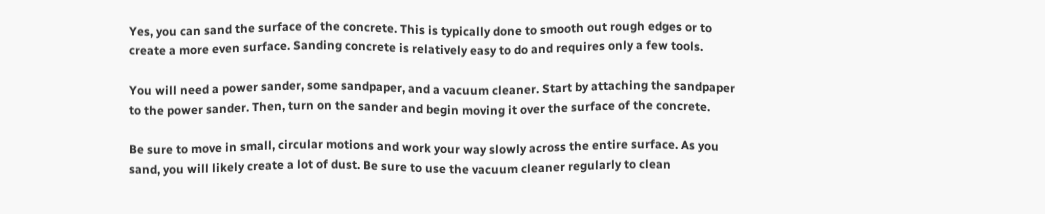Yes, you can sand the surface of the concrete. This is typically done to smooth out rough edges or to create a more even surface. Sanding concrete is relatively easy to do and requires only a few tools.

You will need a power sander, some sandpaper, and a vacuum cleaner. Start by attaching the sandpaper to the power sander. Then, turn on the sander and begin moving it over the surface of the concrete.

Be sure to move in small, circular motions and work your way slowly across the entire surface. As you sand, you will likely create a lot of dust. Be sure to use the vacuum cleaner regularly to clean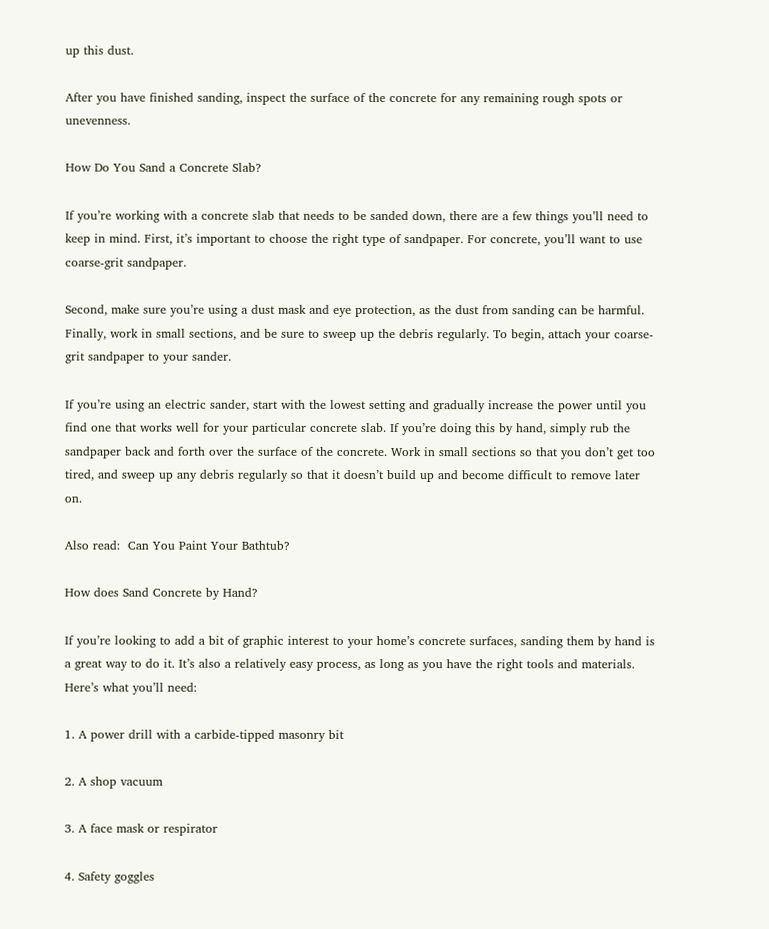up this dust.

After you have finished sanding, inspect the surface of the concrete for any remaining rough spots or unevenness.

How Do You Sand a Concrete Slab?

If you’re working with a concrete slab that needs to be sanded down, there are a few things you’ll need to keep in mind. First, it’s important to choose the right type of sandpaper. For concrete, you’ll want to use coarse-grit sandpaper.

Second, make sure you’re using a dust mask and eye protection, as the dust from sanding can be harmful. Finally, work in small sections, and be sure to sweep up the debris regularly. To begin, attach your coarse-grit sandpaper to your sander.

If you’re using an electric sander, start with the lowest setting and gradually increase the power until you find one that works well for your particular concrete slab. If you’re doing this by hand, simply rub the sandpaper back and forth over the surface of the concrete. Work in small sections so that you don’t get too tired, and sweep up any debris regularly so that it doesn’t build up and become difficult to remove later on.

Also read:  Can You Paint Your Bathtub?

How does Sand Concrete by Hand?

If you’re looking to add a bit of graphic interest to your home’s concrete surfaces, sanding them by hand is a great way to do it. It’s also a relatively easy process, as long as you have the right tools and materials. Here’s what you’ll need:

1. A power drill with a carbide-tipped masonry bit

2. A shop vacuum

3. A face mask or respirator

4. Safety goggles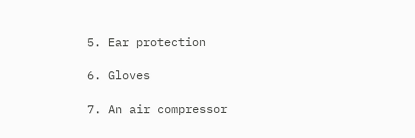5. Ear protection

6. Gloves

7. An air compressor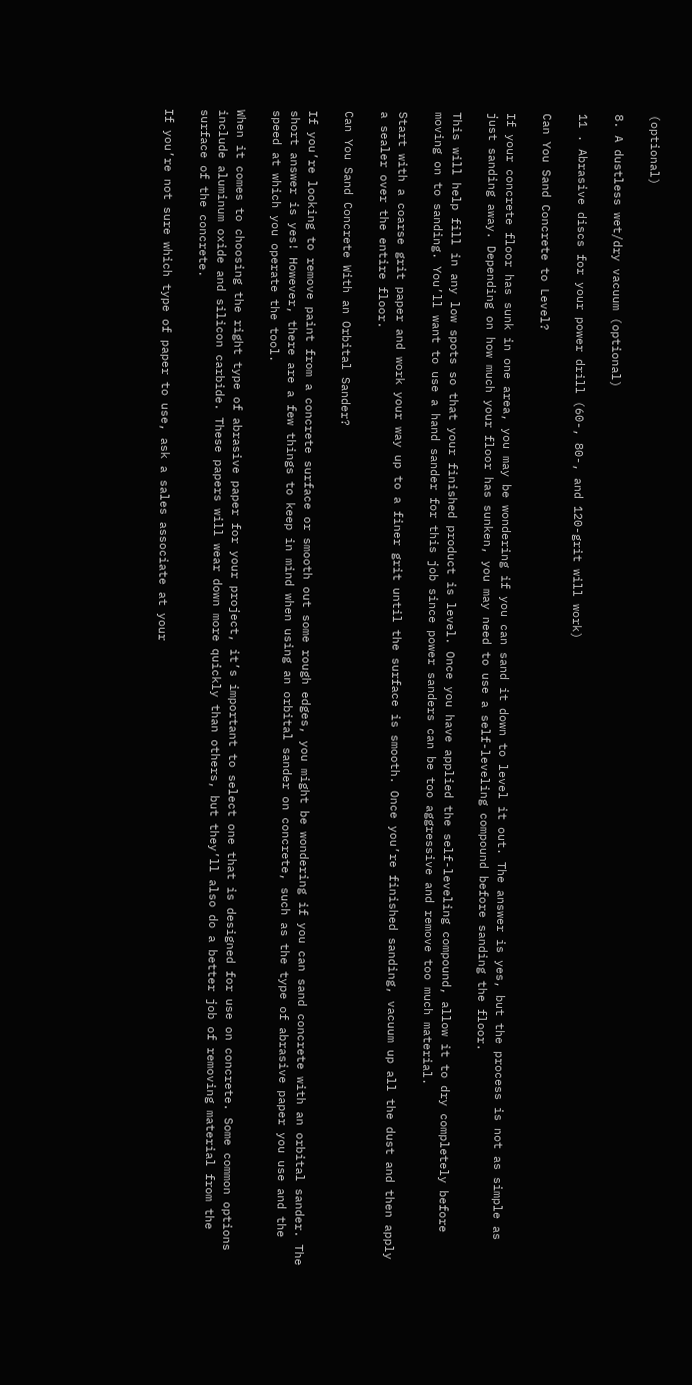(optional)

8. A dustless wet/dry vacuum (optional)

11 . Abrasive discs for your power drill (60-, 80-, and 120-grit will work)

Can You Sand Concrete to Level?

If your concrete floor has sunk in one area, you may be wondering if you can sand it down to level it out. The answer is yes, but the process is not as simple as just sanding away. Depending on how much your floor has sunken, you may need to use a self-leveling compound before sanding the floor.

This will help fill in any low spots so that your finished product is level. Once you have applied the self-leveling compound, allow it to dry completely before moving on to sanding. You’ll want to use a hand sander for this job since power sanders can be too aggressive and remove too much material.

Start with a coarse grit paper and work your way up to a finer grit until the surface is smooth. Once you’re finished sanding, vacuum up all the dust and then apply a sealer over the entire floor.

Can You Sand Concrete With an Orbital Sander?

If you’re looking to remove paint from a concrete surface or smooth out some rough edges, you might be wondering if you can sand concrete with an orbital sander. The short answer is yes! However, there are a few things to keep in mind when using an orbital sander on concrete, such as the type of abrasive paper you use and the speed at which you operate the tool.

When it comes to choosing the right type of abrasive paper for your project, it’s important to select one that is designed for use on concrete. Some common options include aluminum oxide and silicon carbide. These papers will wear down more quickly than others, but they’ll also do a better job of removing material from the surface of the concrete.

If you’re not sure which type of paper to use, ask a sales associate at your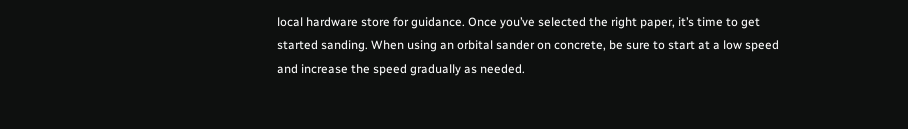local hardware store for guidance. Once you’ve selected the right paper, it’s time to get started sanding. When using an orbital sander on concrete, be sure to start at a low speed and increase the speed gradually as needed.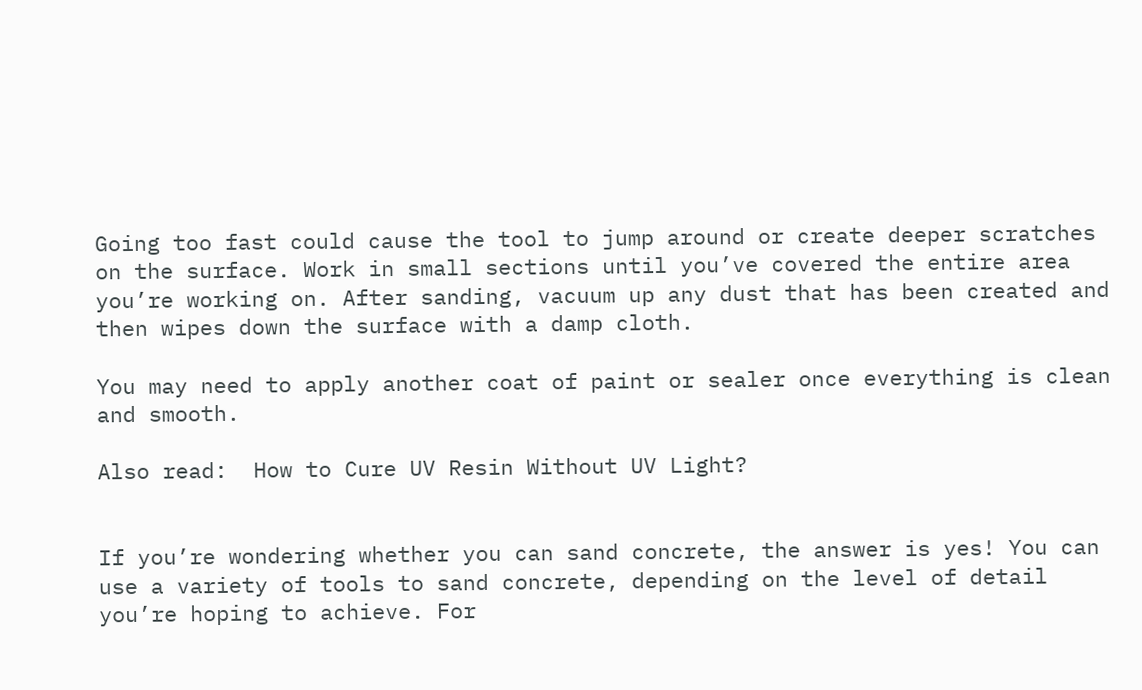Going too fast could cause the tool to jump around or create deeper scratches on the surface. Work in small sections until you’ve covered the entire area you’re working on. After sanding, vacuum up any dust that has been created and then wipes down the surface with a damp cloth.

You may need to apply another coat of paint or sealer once everything is clean and smooth.

Also read:  How to Cure UV Resin Without UV Light?


If you’re wondering whether you can sand concrete, the answer is yes! You can use a variety of tools to sand concrete, depending on the level of detail you’re hoping to achieve. For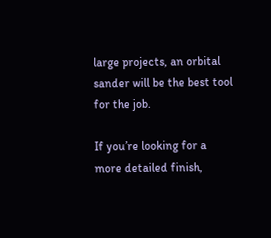large projects, an orbital sander will be the best tool for the job.

If you’re looking for a more detailed finish,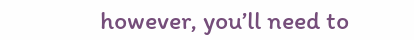however, you’ll need to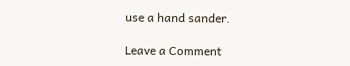use a hand sander.

Leave a Comment